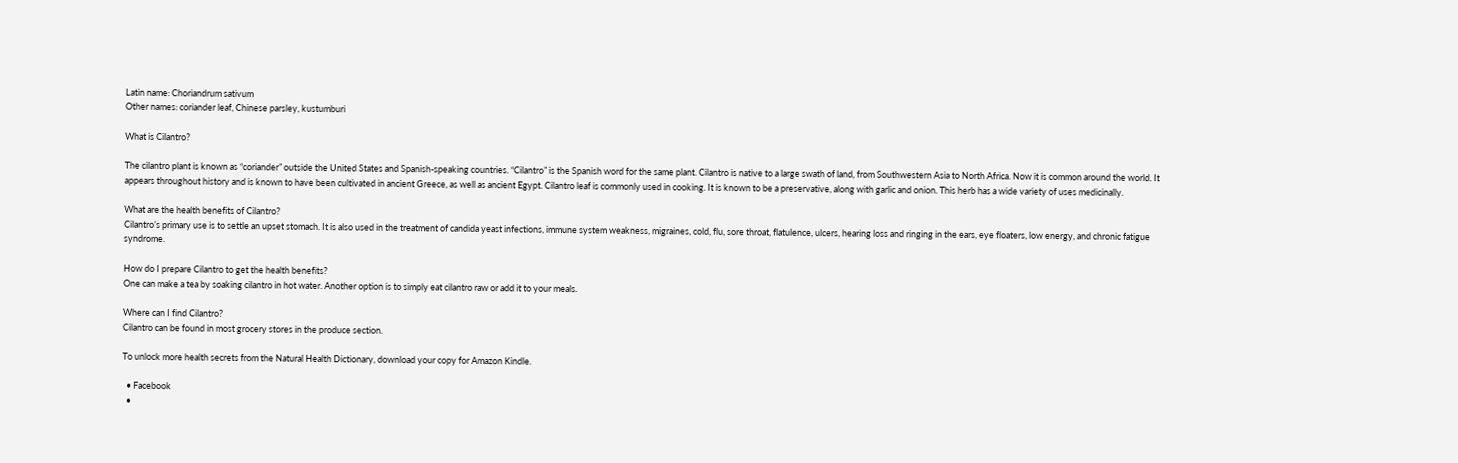Latin name: Choriandrum sativum
Other names: coriander leaf, Chinese parsley, kustumburi

What is Cilantro?

The cilantro plant is known as “coriander” outside the United States and Spanish-speaking countries. “Cilantro” is the Spanish word for the same plant. Cilantro is native to a large swath of land, from Southwestern Asia to North Africa. Now it is common around the world. It appears throughout history and is known to have been cultivated in ancient Greece, as well as ancient Egypt. Cilantro leaf is commonly used in cooking. It is known to be a preservative, along with garlic and onion. This herb has a wide variety of uses medicinally.

What are the health benefits of Cilantro?
Cilantro’s primary use is to settle an upset stomach. It is also used in the treatment of candida yeast infections, immune system weakness, migraines, cold, flu, sore throat, flatulence, ulcers, hearing loss and ringing in the ears, eye floaters, low energy, and chronic fatigue syndrome.

How do I prepare Cilantro to get the health benefits?
One can make a tea by soaking cilantro in hot water. Another option is to simply eat cilantro raw or add it to your meals.

Where can I find Cilantro?
Cilantro can be found in most grocery stores in the produce section.

To unlock more health secrets from the Natural Health Dictionary, download your copy for Amazon Kindle.

  • Facebook
  •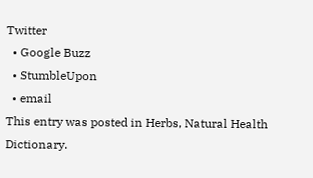Twitter
  • Google Buzz
  • StumbleUpon
  • email
This entry was posted in Herbs, Natural Health Dictionary.